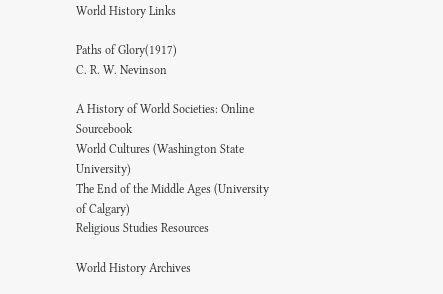World History Links

Paths of Glory(1917)
C. R. W. Nevinson

A History of World Societies: Online Sourcebook
World Cultures (Washington State University)
The End of the Middle Ages (University of Calgary)
Religious Studies Resources

World History Archives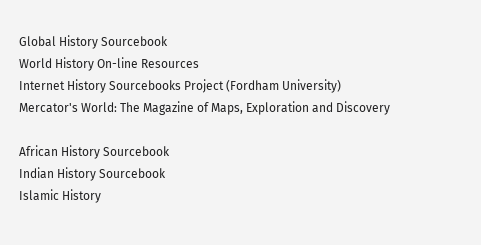Global History Sourcebook
World History On-line Resources
Internet History Sourcebooks Project (Fordham University)
Mercator's World: The Magazine of Maps, Exploration and Discovery

African History Sourcebook
Indian History Sourcebook
Islamic History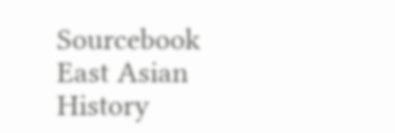Sourcebook
East Asian History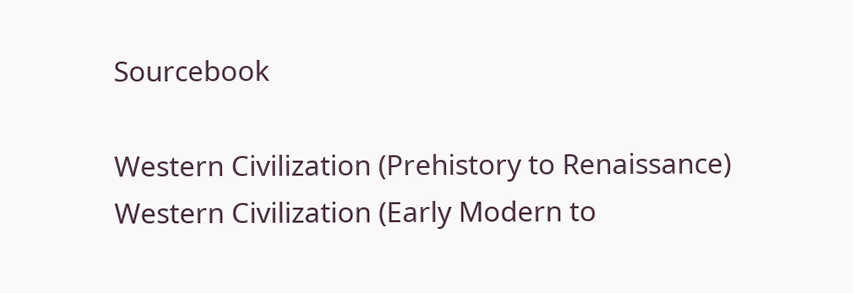Sourcebook

Western Civilization (Prehistory to Renaissance)
Western Civilization (Early Modern to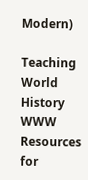Modern)

Teaching World History
WWW Resources for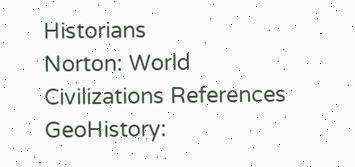Historians
Norton: World Civilizations References
GeoHistory: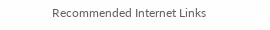Recommended Internet Links